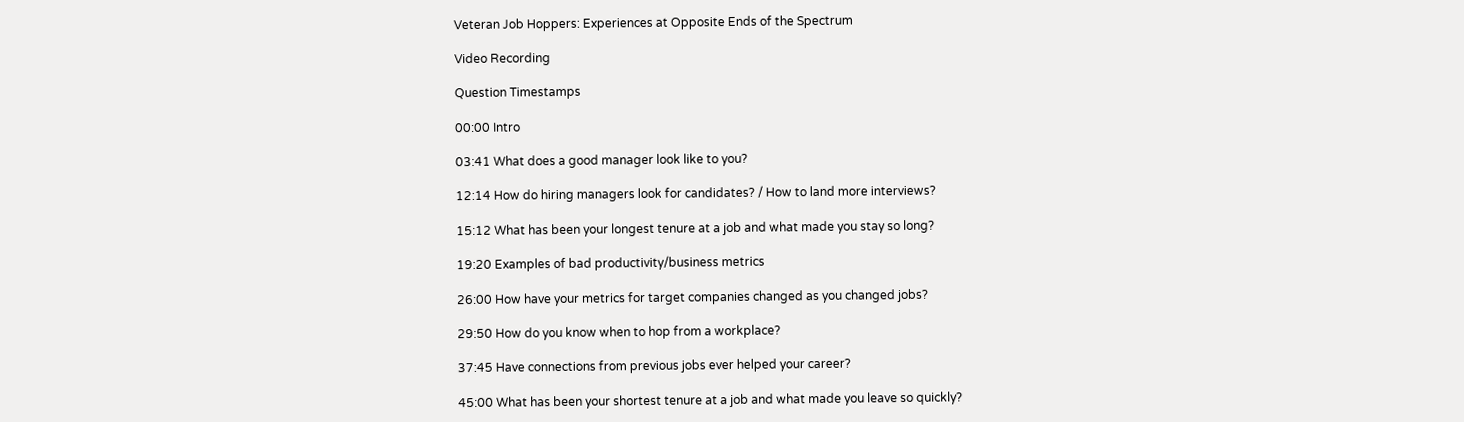Veteran Job Hoppers: Experiences at Opposite Ends of the Spectrum

Video Recording

Question Timestamps

00:00 Intro

03:41 What does a good manager look like to you?

12:14 How do hiring managers look for candidates? / How to land more interviews?

15:12 What has been your longest tenure at a job and what made you stay so long?

19:20 Examples of bad productivity/business metrics

26:00 How have your metrics for target companies changed as you changed jobs?

29:50 How do you know when to hop from a workplace?

37:45 Have connections from previous jobs ever helped your career?

45:00 What has been your shortest tenure at a job and what made you leave so quickly?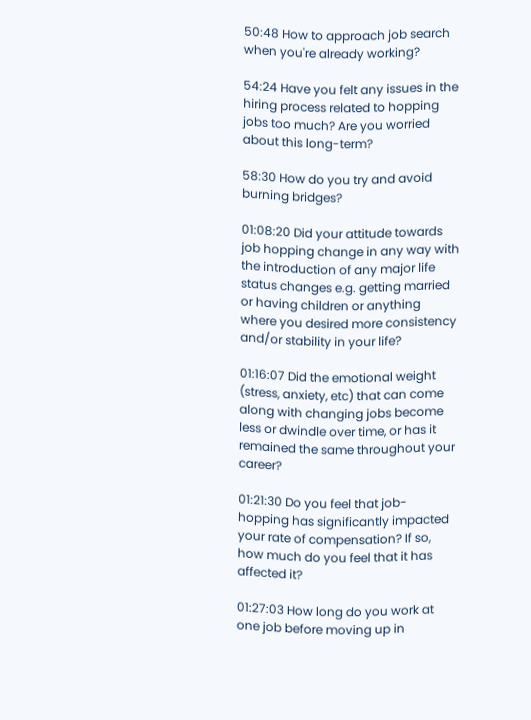50:48 How to approach job search when you're already working?

54:24 Have you felt any issues in the hiring process related to hopping jobs too much? Are you worried about this long-term?

58:30 How do you try and avoid burning bridges?

01:08:20 Did your attitude towards job hopping change in any way with the introduction of any major life status changes e.g. getting married or having children or anything where you desired more consistency and/or stability in your life?

01:16:07 Did the emotional weight (stress, anxiety, etc) that can come along with changing jobs become less or dwindle over time, or has it remained the same throughout your career?

01:21:30 Do you feel that job-hopping has significantly impacted your rate of compensation? If so, how much do you feel that it has affected it?

01:27:03 How long do you work at one job before moving up in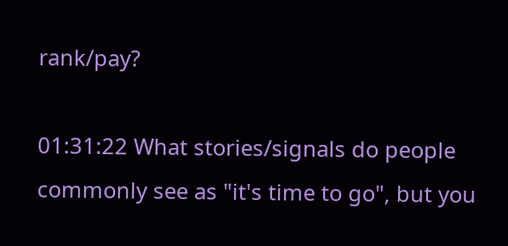rank/pay?

01:31:22 What stories/signals do people commonly see as "it's time to go", but you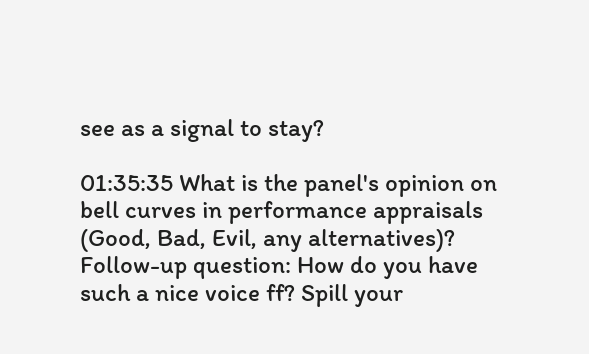see as a signal to stay?

01:35:35 What is the panel's opinion on bell curves in performance appraisals (Good, Bad, Evil, any alternatives)? Follow-up question: How do you have such a nice voice ff? Spill your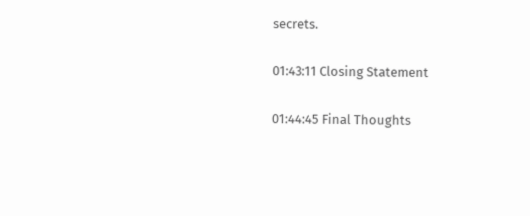secrets.

01:43:11 Closing Statement

01:44:45 Final Thoughts